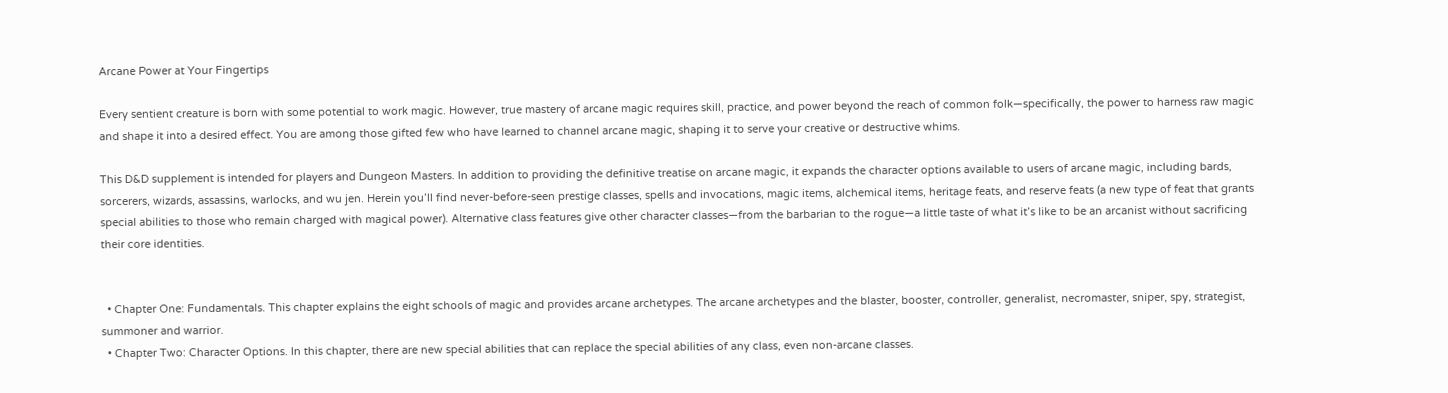Arcane Power at Your Fingertips

Every sentient creature is born with some potential to work magic. However, true mastery of arcane magic requires skill, practice, and power beyond the reach of common folk—specifically, the power to harness raw magic and shape it into a desired effect. You are among those gifted few who have learned to channel arcane magic, shaping it to serve your creative or destructive whims.

This D&D supplement is intended for players and Dungeon Masters. In addition to providing the definitive treatise on arcane magic, it expands the character options available to users of arcane magic, including bards, sorcerers, wizards, assassins, warlocks, and wu jen. Herein you’ll find never-before-seen prestige classes, spells and invocations, magic items, alchemical items, heritage feats, and reserve feats (a new type of feat that grants special abilities to those who remain charged with magical power). Alternative class features give other character classes—from the barbarian to the rogue—a little taste of what it’s like to be an arcanist without sacrificing their core identities.


  • Chapter One: Fundamentals. This chapter explains the eight schools of magic and provides arcane archetypes. The arcane archetypes and the blaster, booster, controller, generalist, necromaster, sniper, spy, strategist, summoner and warrior.
  • Chapter Two: Character Options. In this chapter, there are new special abilities that can replace the special abilities of any class, even non-arcane classes.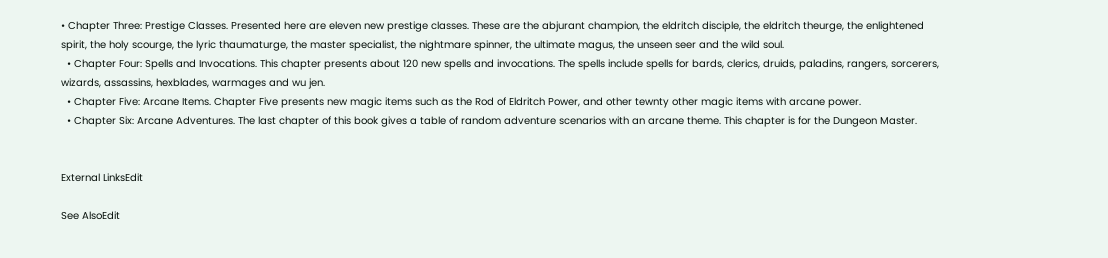• Chapter Three: Prestige Classes. Presented here are eleven new prestige classes. These are the abjurant champion, the eldritch disciple, the eldritch theurge, the enlightened spirit, the holy scourge, the lyric thaumaturge, the master specialist, the nightmare spinner, the ultimate magus, the unseen seer and the wild soul.
  • Chapter Four: Spells and Invocations. This chapter presents about 120 new spells and invocations. The spells include spells for bards, clerics, druids, paladins, rangers, sorcerers, wizards, assassins, hexblades, warmages and wu jen.
  • Chapter Five: Arcane Items. Chapter Five presents new magic items such as the Rod of Eldritch Power, and other tewnty other magic items with arcane power.
  • Chapter Six: Arcane Adventures. The last chapter of this book gives a table of random adventure scenarios with an arcane theme. This chapter is for the Dungeon Master.


External LinksEdit

See AlsoEdit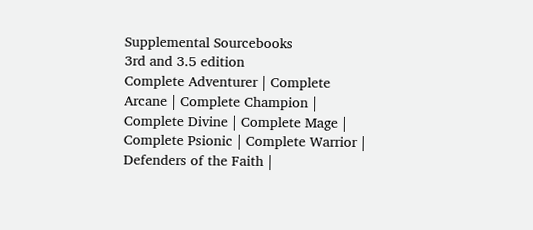Supplemental Sourcebooks
3rd and 3.5 edition
Complete Adventurer | Complete Arcane | Complete Champion | Complete Divine | Complete Mage | Complete Psionic | Complete Warrior | Defenders of the Faith |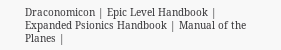Draconomicon | Epic Level Handbook | Expanded Psionics Handbook | Manual of the Planes |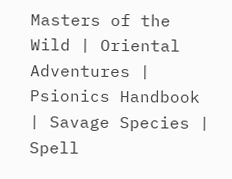Masters of the Wild | Oriental Adventures | Psionics Handbook | Savage Species | Spell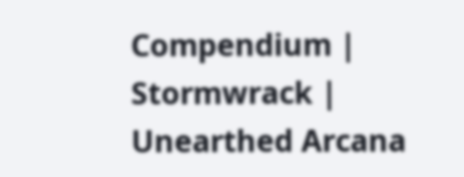Compendium | Stormwrack | Unearthed Arcana